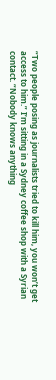“Two people posing as journalists tried to kill him, you won’t get access to him.” I’m sitting in a Sydney coffee shop with a Syrian contact. “Nobody knows anything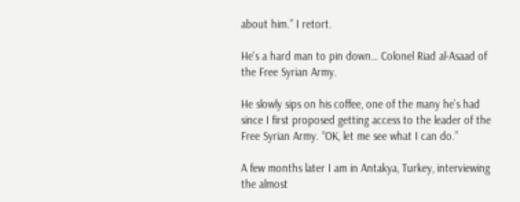about him.” I retort.

He's a hard man to pin down… Colonel Riad al-Asaad of the Free Syrian Army.

He slowly sips on his coffee, one of the many he’s had since I first proposed getting access to the leader of the Free Syrian Army. “OK, let me see what I can do.”

A few months later I am in Antakya, Turkey, interviewing the almost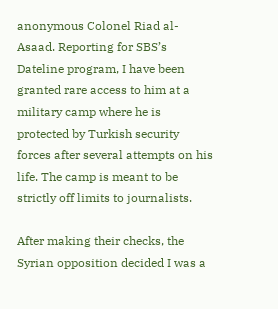anonymous Colonel Riad al-Asaad. Reporting for SBS’s Dateline program, I have been granted rare access to him at a military camp where he is protected by Turkish security forces after several attempts on his life. The camp is meant to be strictly off limits to journalists.

After making their checks, the Syrian opposition decided I was a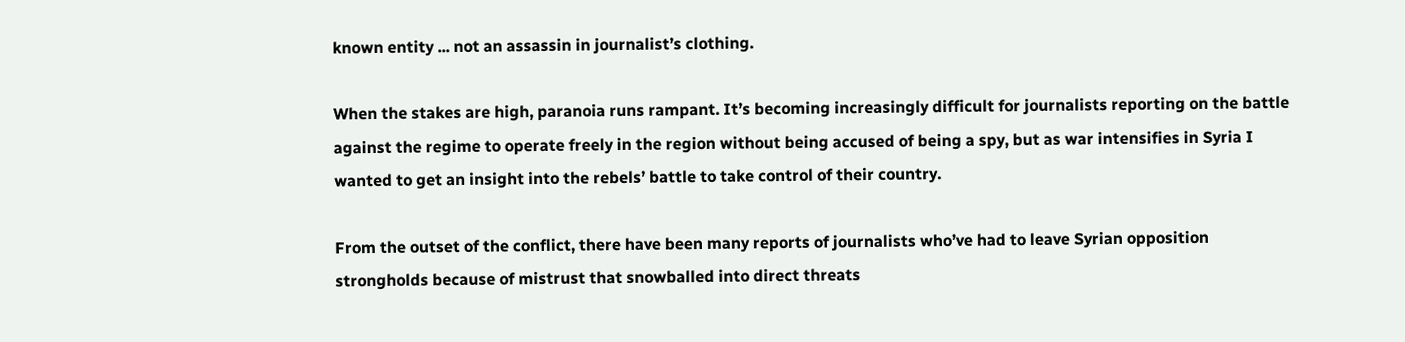known entity ... not an assassin in journalist’s clothing.

When the stakes are high, paranoia runs rampant. It’s becoming increasingly difficult for journalists reporting on the battle against the regime to operate freely in the region without being accused of being a spy, but as war intensifies in Syria I wanted to get an insight into the rebels’ battle to take control of their country.

From the outset of the conflict, there have been many reports of journalists who’ve had to leave Syrian opposition strongholds because of mistrust that snowballed into direct threats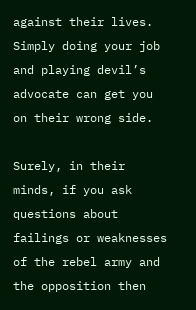against their lives. Simply doing your job and playing devil’s advocate can get you on their wrong side.

Surely, in their minds, if you ask questions about failings or weaknesses of the rebel army and the opposition then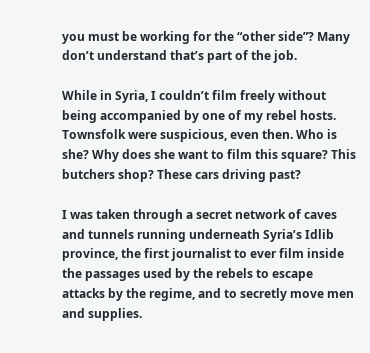you must be working for the “other side”? Many don’t understand that’s part of the job.

While in Syria, I couldn’t film freely without being accompanied by one of my rebel hosts. Townsfolk were suspicious, even then. Who is she? Why does she want to film this square? This butchers shop? These cars driving past?

I was taken through a secret network of caves and tunnels running underneath Syria’s Idlib province, the first journalist to ever film inside the passages used by the rebels to escape attacks by the regime, and to secretly move men and supplies.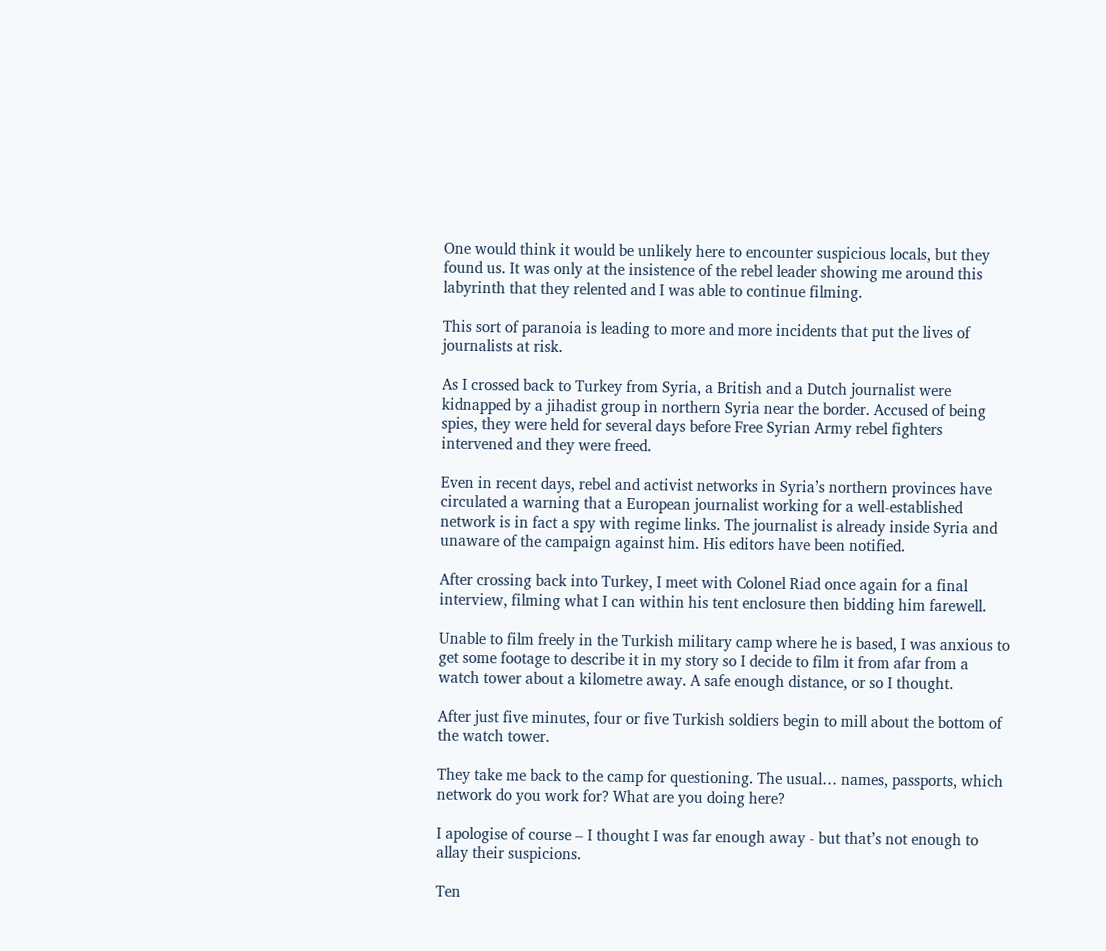One would think it would be unlikely here to encounter suspicious locals, but they found us. It was only at the insistence of the rebel leader showing me around this labyrinth that they relented and I was able to continue filming.

This sort of paranoia is leading to more and more incidents that put the lives of journalists at risk.

As I crossed back to Turkey from Syria, a British and a Dutch journalist were kidnapped by a jihadist group in northern Syria near the border. Accused of being spies, they were held for several days before Free Syrian Army rebel fighters intervened and they were freed.

Even in recent days, rebel and activist networks in Syria’s northern provinces have circulated a warning that a European journalist working for a well-established network is in fact a spy with regime links. The journalist is already inside Syria and unaware of the campaign against him. His editors have been notified.

After crossing back into Turkey, I meet with Colonel Riad once again for a final interview, filming what I can within his tent enclosure then bidding him farewell.

Unable to film freely in the Turkish military camp where he is based, I was anxious to get some footage to describe it in my story so I decide to film it from afar from a watch tower about a kilometre away. A safe enough distance, or so I thought.

After just five minutes, four or five Turkish soldiers begin to mill about the bottom of the watch tower.

They take me back to the camp for questioning. The usual… names, passports, which network do you work for? What are you doing here?

I apologise of course – I thought I was far enough away - but that’s not enough to allay their suspicions.

Ten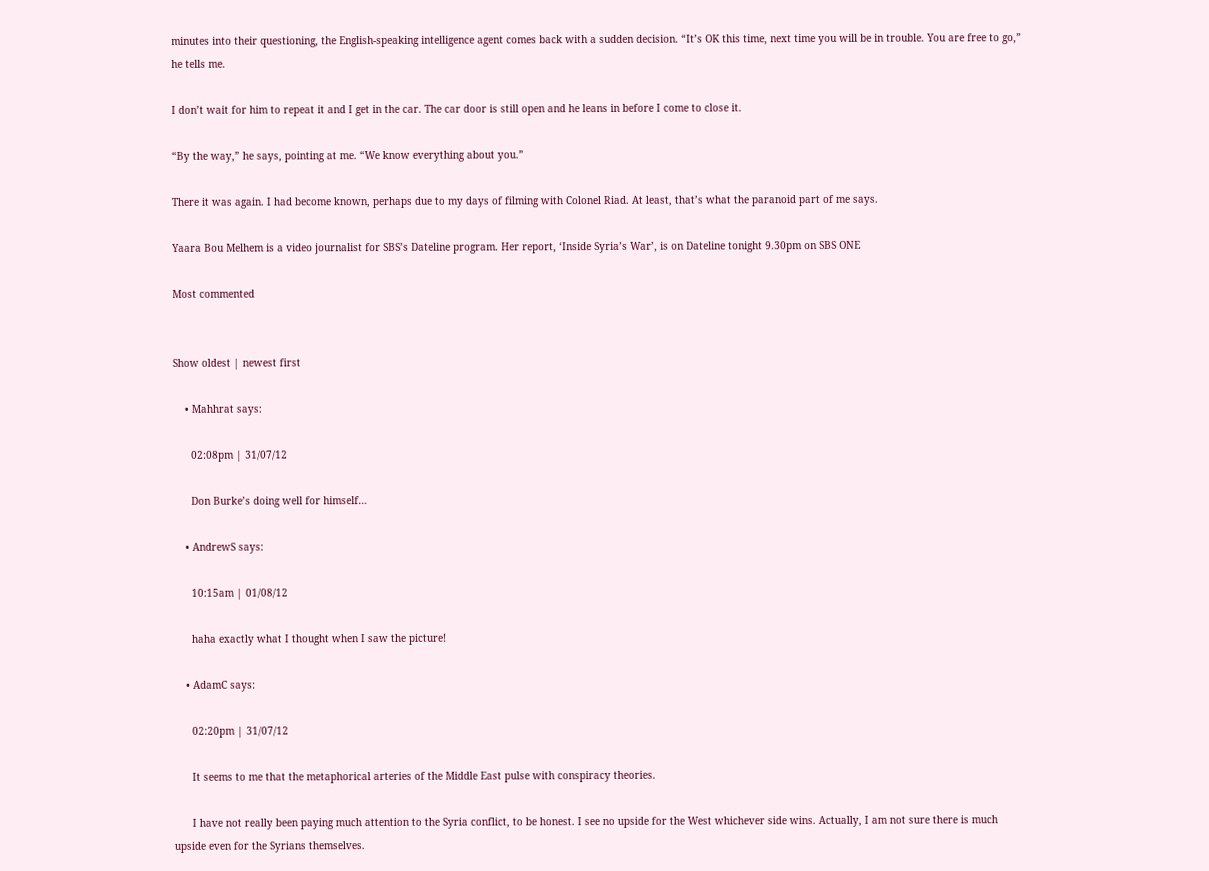minutes into their questioning, the English-speaking intelligence agent comes back with a sudden decision. “It’s OK this time, next time you will be in trouble. You are free to go,” he tells me.

I don’t wait for him to repeat it and I get in the car. The car door is still open and he leans in before I come to close it.

“By the way,” he says, pointing at me. “We know everything about you.”

There it was again. I had become known, perhaps due to my days of filming with Colonel Riad. At least, that’s what the paranoid part of me says.

Yaara Bou Melhem is a video journalist for SBS’s Dateline program. Her report, ‘Inside Syria’s War’, is on Dateline tonight 9.30pm on SBS ONE

Most commented


Show oldest | newest first

    • Mahhrat says:

      02:08pm | 31/07/12

      Don Burke’s doing well for himself…

    • AndrewS says:

      10:15am | 01/08/12

      haha exactly what I thought when I saw the picture!

    • AdamC says:

      02:20pm | 31/07/12

      It seems to me that the metaphorical arteries of the Middle East pulse with conspiracy theories.

      I have not really been paying much attention to the Syria conflict, to be honest. I see no upside for the West whichever side wins. Actually, I am not sure there is much upside even for the Syrians themselves.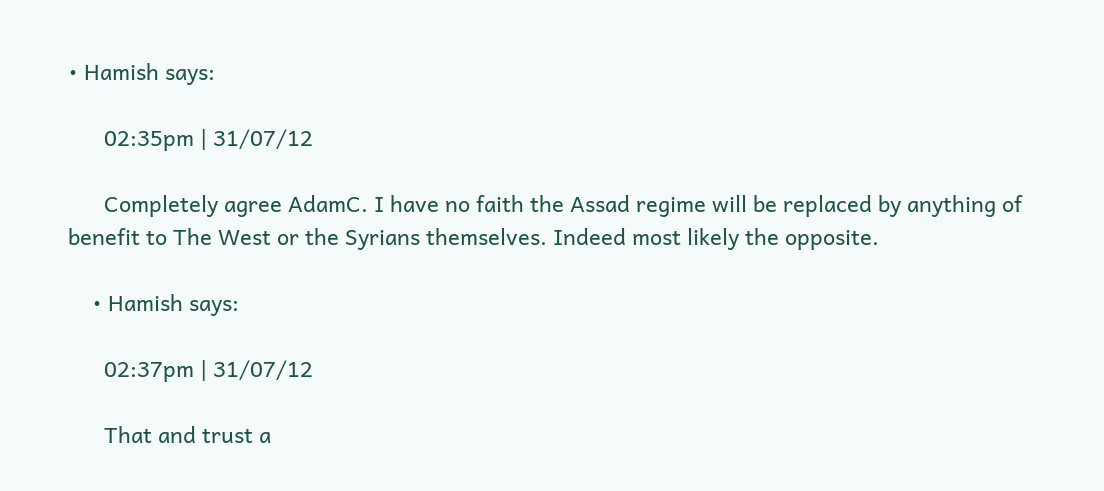• Hamish says:

      02:35pm | 31/07/12

      Completely agree AdamC. I have no faith the Assad regime will be replaced by anything of benefit to The West or the Syrians themselves. Indeed most likely the opposite.

    • Hamish says:

      02:37pm | 31/07/12

      That and trust a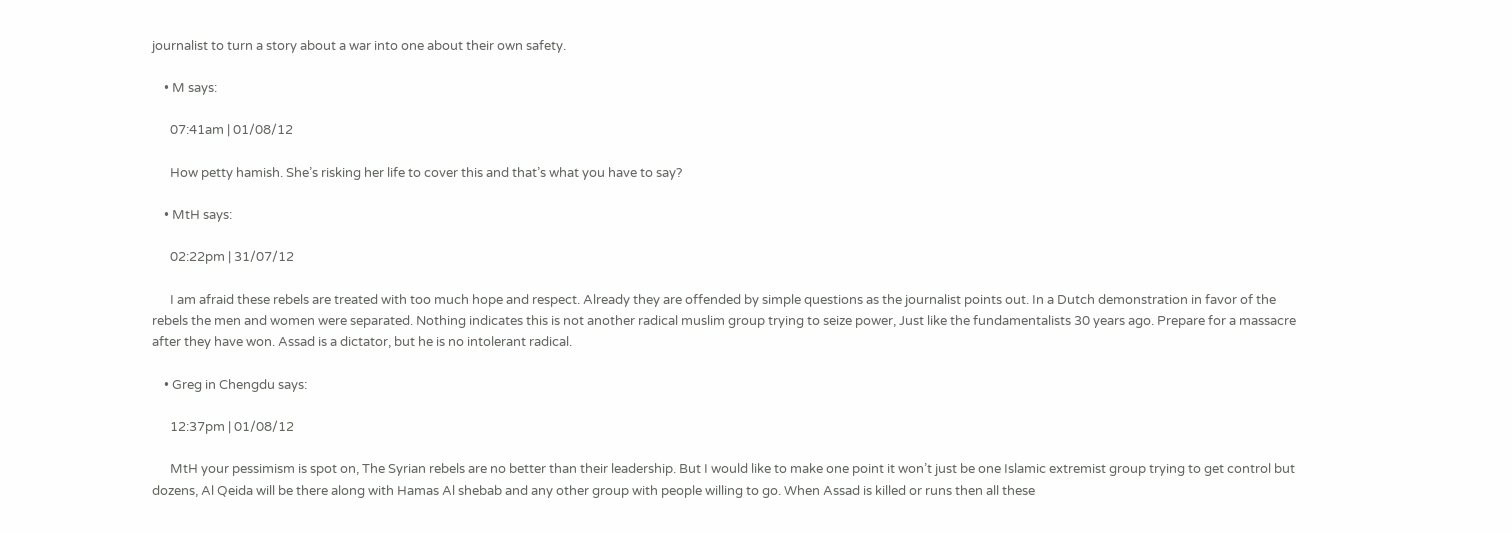journalist to turn a story about a war into one about their own safety.

    • M says:

      07:41am | 01/08/12

      How petty hamish. She’s risking her life to cover this and that’s what you have to say?

    • MtH says:

      02:22pm | 31/07/12

      I am afraid these rebels are treated with too much hope and respect. Already they are offended by simple questions as the journalist points out. In a Dutch demonstration in favor of the rebels the men and women were separated. Nothing indicates this is not another radical muslim group trying to seize power, Just like the fundamentalists 30 years ago. Prepare for a massacre after they have won. Assad is a dictator, but he is no intolerant radical.

    • Greg in Chengdu says:

      12:37pm | 01/08/12

      MtH your pessimism is spot on, The Syrian rebels are no better than their leadership. But I would like to make one point it won’t just be one Islamic extremist group trying to get control but dozens, Al Qeida will be there along with Hamas Al shebab and any other group with people willing to go. When Assad is killed or runs then all these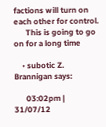factions will turn on each other for control.
      This is going to go on for a long time

    • subotic Z. Brannigan says:

      03:02pm | 31/07/12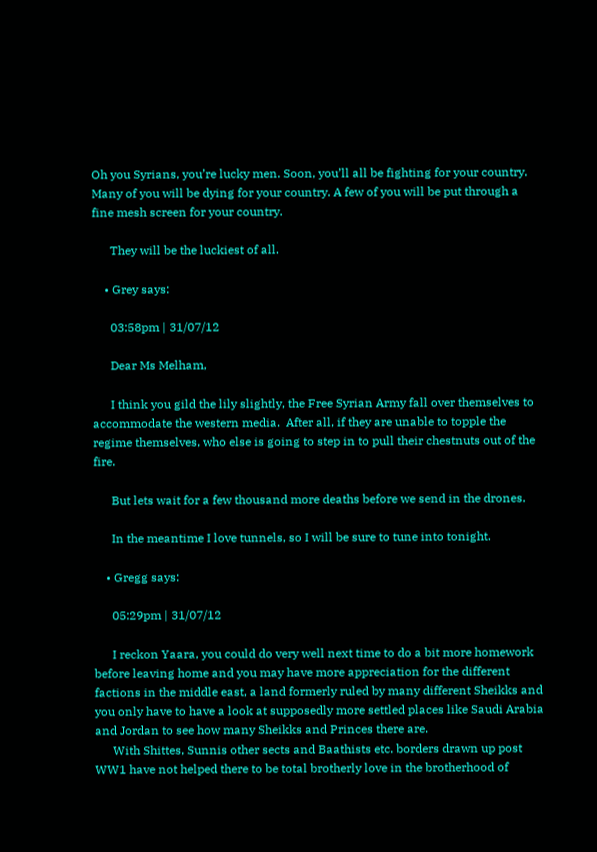Oh you Syrians, you’re lucky men. Soon, you’ll all be fighting for your country. Many of you will be dying for your country. A few of you will be put through a fine mesh screen for your country.

      They will be the luckiest of all.

    • Grey says:

      03:58pm | 31/07/12

      Dear Ms Melham,

      I think you gild the lily slightly, the Free Syrian Army fall over themselves to accommodate the western media.  After all, if they are unable to topple the regime themselves, who else is going to step in to pull their chestnuts out of the fire.

      But lets wait for a few thousand more deaths before we send in the drones.

      In the meantime I love tunnels, so I will be sure to tune into tonight.

    • Gregg says:

      05:29pm | 31/07/12

      I reckon Yaara, you could do very well next time to do a bit more homework before leaving home and you may have more appreciation for the different factions in the middle east, a land formerly ruled by many different Sheikks and you only have to have a look at supposedly more settled places like Saudi Arabia and Jordan to see how many Sheikks and Princes there are.
      With Shittes, Sunnis other sects and Baathists etc. borders drawn up post WW1 have not helped there to be total brotherly love in the brotherhood of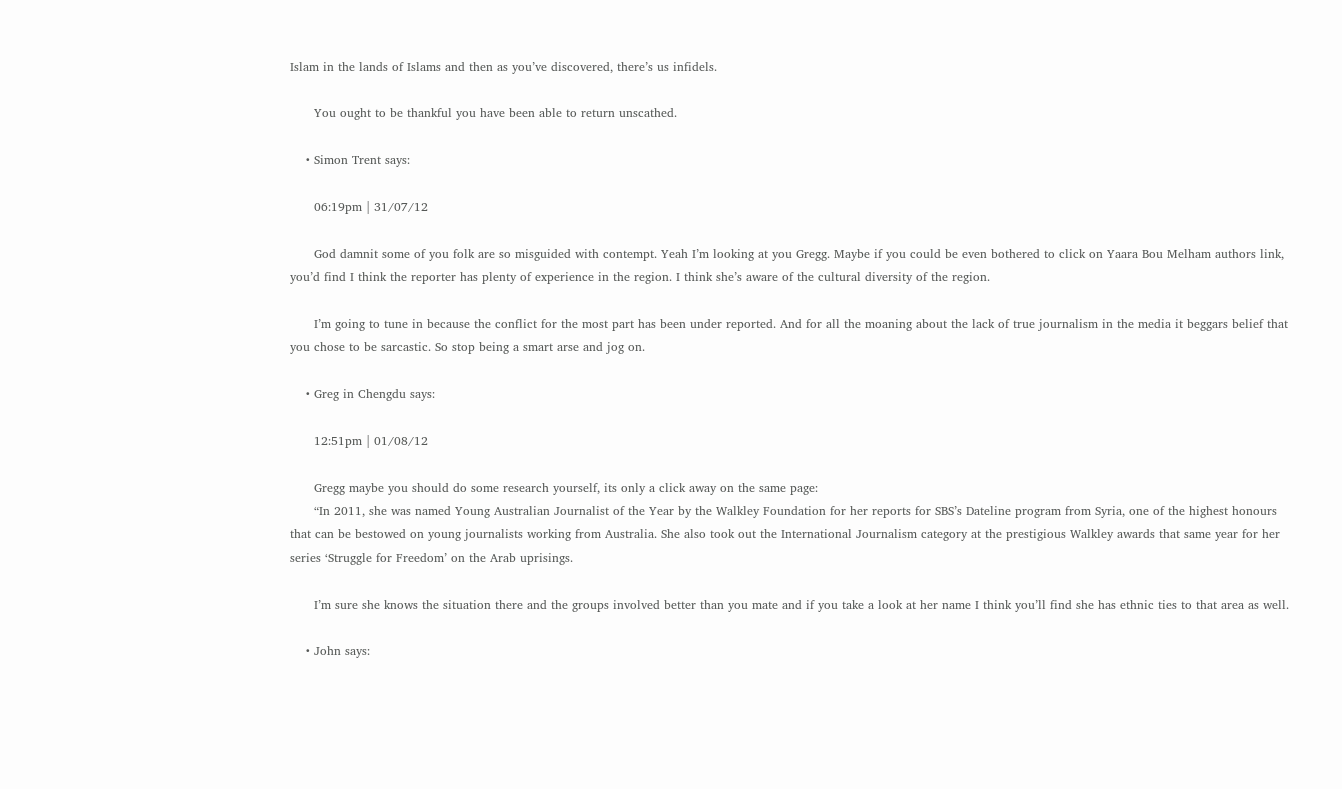Islam in the lands of Islams and then as you’ve discovered, there’s us infidels.

      You ought to be thankful you have been able to return unscathed.

    • Simon Trent says:

      06:19pm | 31/07/12

      God damnit some of you folk are so misguided with contempt. Yeah I’m looking at you Gregg. Maybe if you could be even bothered to click on Yaara Bou Melham authors link, you’d find I think the reporter has plenty of experience in the region. I think she’s aware of the cultural diversity of the region.

      I’m going to tune in because the conflict for the most part has been under reported. And for all the moaning about the lack of true journalism in the media it beggars belief that you chose to be sarcastic. So stop being a smart arse and jog on.

    • Greg in Chengdu says:

      12:51pm | 01/08/12

      Gregg maybe you should do some research yourself, its only a click away on the same page:
      “In 2011, she was named Young Australian Journalist of the Year by the Walkley Foundation for her reports for SBS’s Dateline program from Syria, one of the highest honours that can be bestowed on young journalists working from Australia. She also took out the International Journalism category at the prestigious Walkley awards that same year for her series ‘Struggle for Freedom’ on the Arab uprisings.

      I’m sure she knows the situation there and the groups involved better than you mate and if you take a look at her name I think you’ll find she has ethnic ties to that area as well.

    • John says: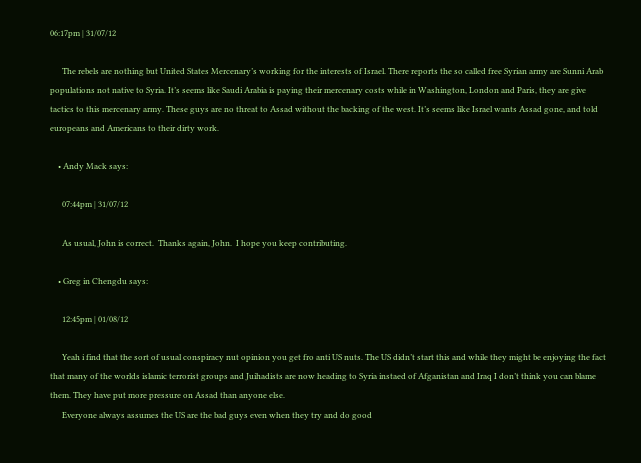06:17pm | 31/07/12

      The rebels are nothing but United States Mercenary’s working for the interests of Israel. There reports the so called free Syrian army are Sunni Arab populations not native to Syria. It’s seems like Saudi Arabia is paying their mercenary costs while in Washington, London and Paris, they are give tactics to this mercenary army. These guys are no threat to Assad without the backing of the west. It’s seems like Israel wants Assad gone, and told europeans and Americans to their dirty work.

    • Andy Mack says:

      07:44pm | 31/07/12

      As usual, John is correct.  Thanks again, John.  I hope you keep contributing.

    • Greg in Chengdu says:

      12:45pm | 01/08/12

      Yeah i find that the sort of usual conspiracy nut opinion you get fro anti US nuts. The US didn’t start this and while they might be enjoying the fact that many of the worlds islamic terrorist groups and Juihadists are now heading to Syria instaed of Afganistan and Iraq I don’t think you can blame them. They have put more pressure on Assad than anyone else.
      Everyone always assumes the US are the bad guys even when they try and do good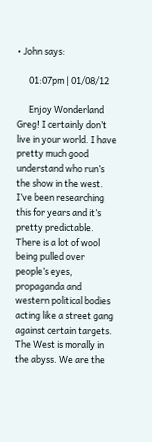• John says:

      01:07pm | 01/08/12

      Enjoy Wonderland Greg! I certainly don’t live in your world. I have pretty much good understand who run’s the show in the west. I’ve been researching this for years and it’s pretty predictable. There is a lot of wool being pulled over people’s eyes, propaganda and western political bodies acting like a street gang against certain targets. The West is morally in the abyss. We are the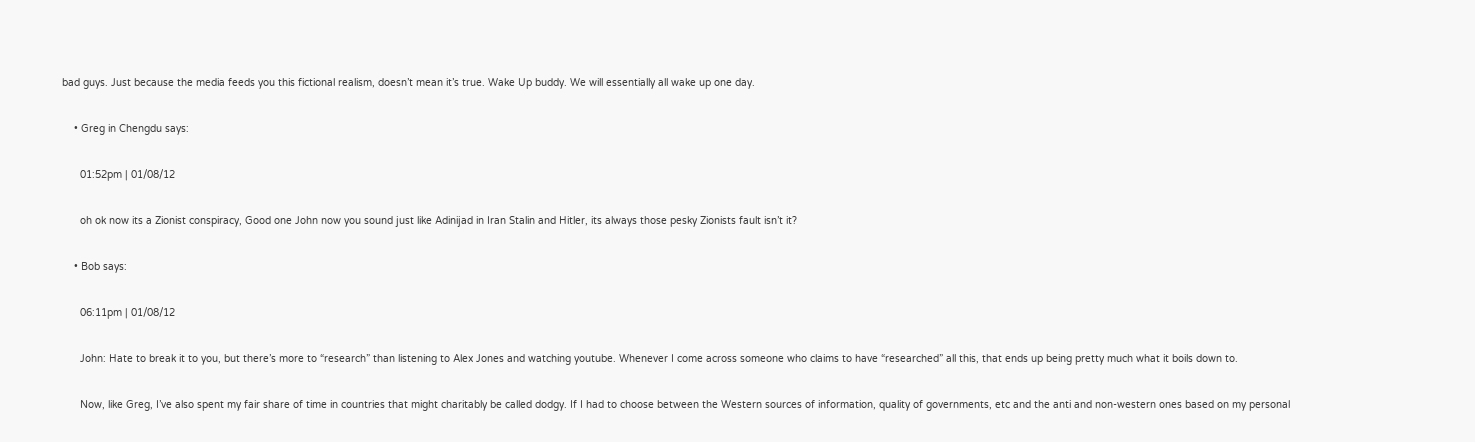bad guys. Just because the media feeds you this fictional realism, doesn’t mean it’s true. Wake Up buddy. We will essentially all wake up one day.

    • Greg in Chengdu says:

      01:52pm | 01/08/12

      oh ok now its a Zionist conspiracy, Good one John now you sound just like Adinijad in Iran Stalin and Hitler, its always those pesky Zionists fault isn’t it?

    • Bob says:

      06:11pm | 01/08/12

      John: Hate to break it to you, but there’s more to “research” than listening to Alex Jones and watching youtube. Whenever I come across someone who claims to have “researched” all this, that ends up being pretty much what it boils down to.

      Now, like Greg, I’ve also spent my fair share of time in countries that might charitably be called dodgy. If I had to choose between the Western sources of information, quality of governments, etc and the anti and non-western ones based on my personal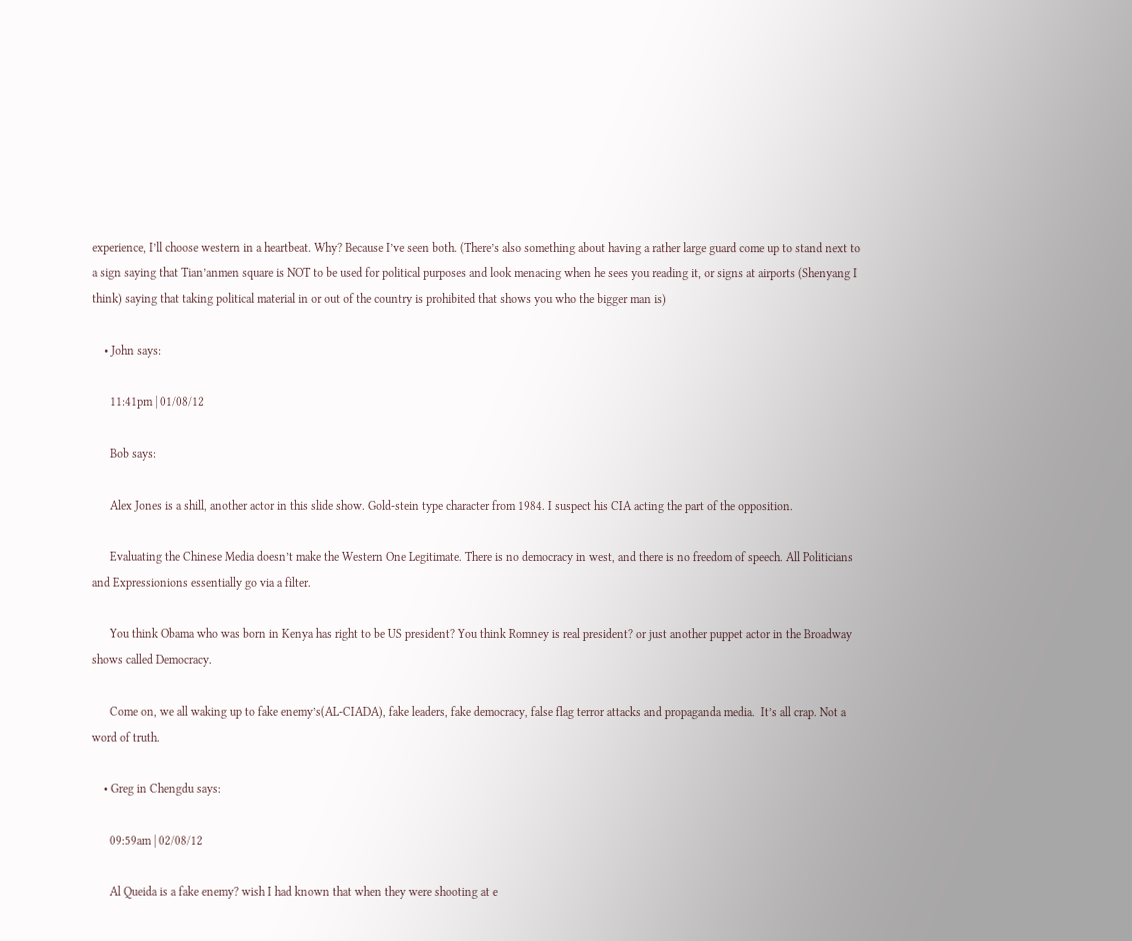experience, I’ll choose western in a heartbeat. Why? Because I’ve seen both. (There’s also something about having a rather large guard come up to stand next to a sign saying that Tian’anmen square is NOT to be used for political purposes and look menacing when he sees you reading it, or signs at airports (Shenyang I think) saying that taking political material in or out of the country is prohibited that shows you who the bigger man is)

    • John says:

      11:41pm | 01/08/12

      Bob says:

      Alex Jones is a shill, another actor in this slide show. Gold-stein type character from 1984. I suspect his CIA acting the part of the opposition.

      Evaluating the Chinese Media doesn’t make the Western One Legitimate. There is no democracy in west, and there is no freedom of speech. All Politicians and Expressionions essentially go via a filter.

      You think Obama who was born in Kenya has right to be US president? You think Romney is real president? or just another puppet actor in the Broadway shows called Democracy.

      Come on, we all waking up to fake enemy’s(AL-CIADA), fake leaders, fake democracy, false flag terror attacks and propaganda media.  It’s all crap. Not a word of truth.

    • Greg in Chengdu says:

      09:59am | 02/08/12

      Al Queida is a fake enemy? wish I had known that when they were shooting at e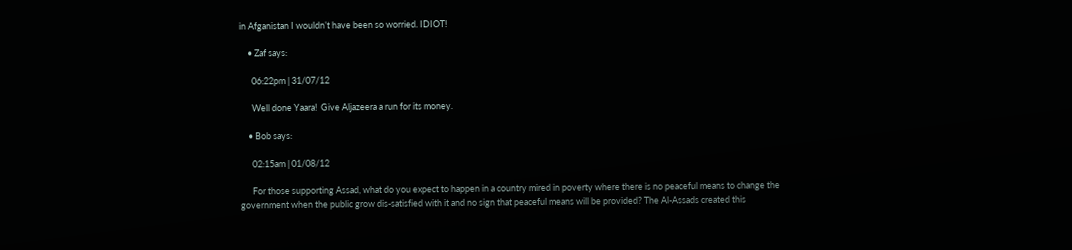in Afganistan I wouldn’t have been so worried. IDIOT!

    • Zaf says:

      06:22pm | 31/07/12

      Well done Yaara!  Give Aljazeera a run for its money.

    • Bob says:

      02:15am | 01/08/12

      For those supporting Assad, what do you expect to happen in a country mired in poverty where there is no peaceful means to change the government when the public grow dis-satisfied with it and no sign that peaceful means will be provided? The Al-Assads created this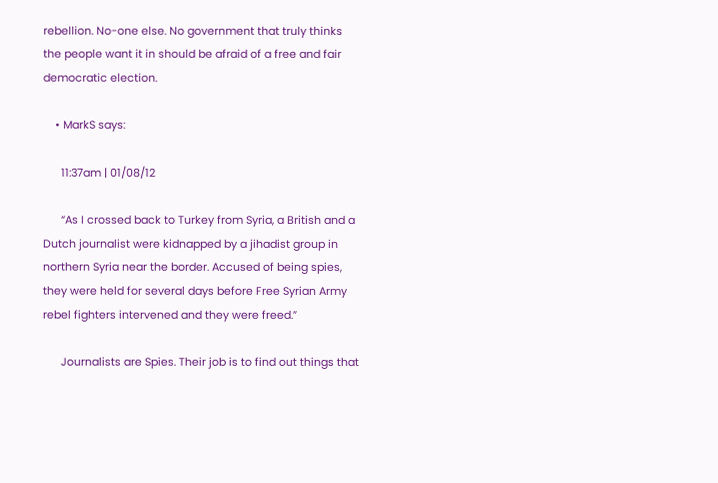rebellion. No-one else. No government that truly thinks the people want it in should be afraid of a free and fair democratic election.

    • MarkS says:

      11:37am | 01/08/12

      “As I crossed back to Turkey from Syria, a British and a Dutch journalist were kidnapped by a jihadist group in northern Syria near the border. Accused of being spies, they were held for several days before Free Syrian Army rebel fighters intervened and they were freed.”

      Journalists are Spies. Their job is to find out things that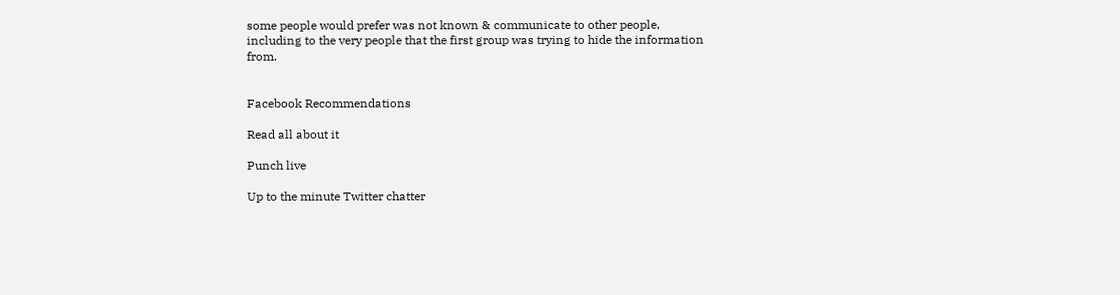some people would prefer was not known & communicate to other people, including to the very people that the first group was trying to hide the information from.


Facebook Recommendations

Read all about it

Punch live

Up to the minute Twitter chatter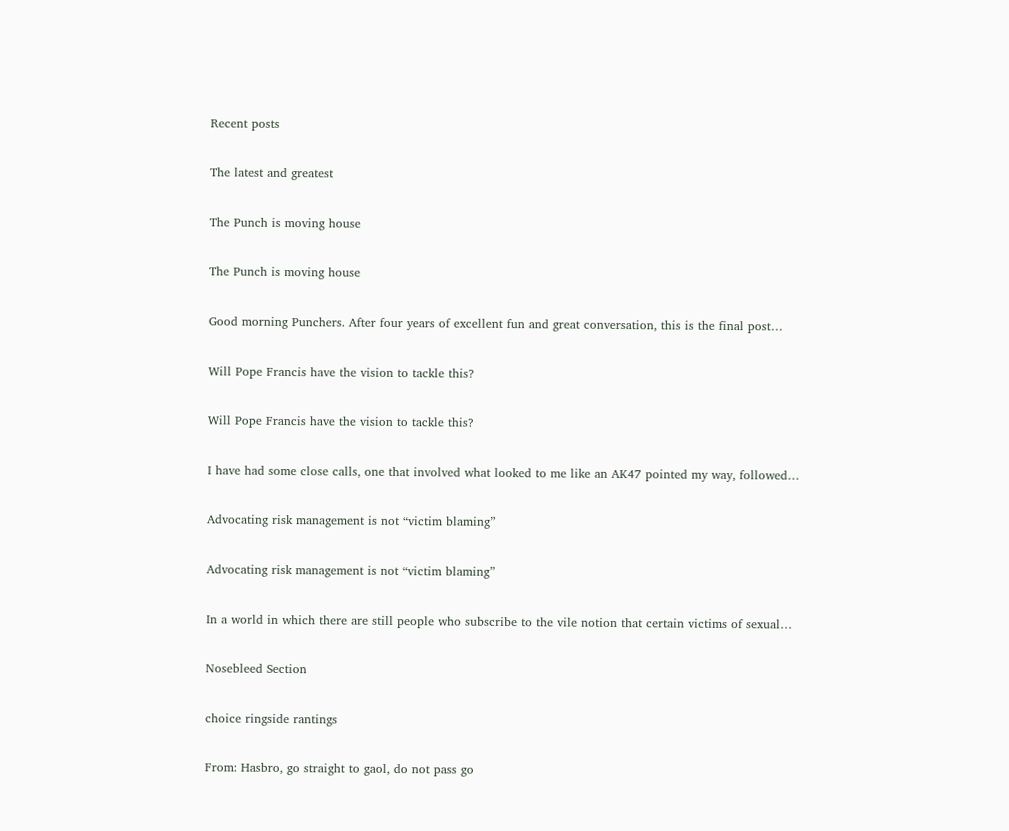Recent posts

The latest and greatest

The Punch is moving house

The Punch is moving house

Good morning Punchers. After four years of excellent fun and great conversation, this is the final post…

Will Pope Francis have the vision to tackle this?

Will Pope Francis have the vision to tackle this?

I have had some close calls, one that involved what looked to me like an AK47 pointed my way, followed…

Advocating risk management is not “victim blaming”

Advocating risk management is not “victim blaming”

In a world in which there are still people who subscribe to the vile notion that certain victims of sexual…

Nosebleed Section

choice ringside rantings

From: Hasbro, go straight to gaol, do not pass go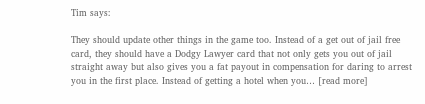Tim says:

They should update other things in the game too. Instead of a get out of jail free card, they should have a Dodgy Lawyer card that not only gets you out of jail straight away but also gives you a fat payout in compensation for daring to arrest you in the first place. Instead of getting a hotel when you… [read more]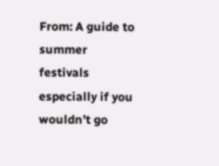From: A guide to summer festivals especially if you wouldn’t go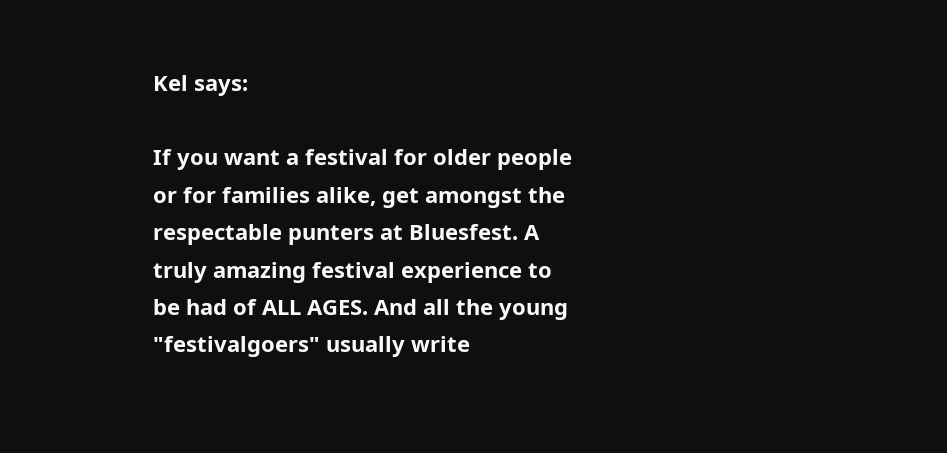Kel says:

If you want a festival for older people or for families alike, get amongst the respectable punters at Bluesfest. A truly amazing festival experience to be had of ALL AGES. And all the young "festivalgoers" usually write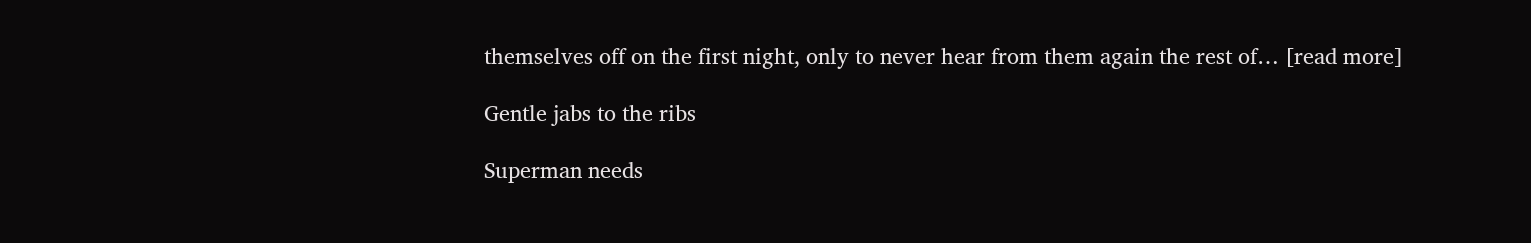themselves off on the first night, only to never hear from them again the rest of… [read more]

Gentle jabs to the ribs

Superman needs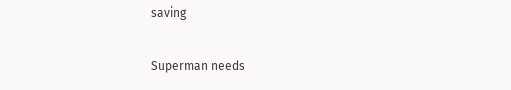saving

Superman needs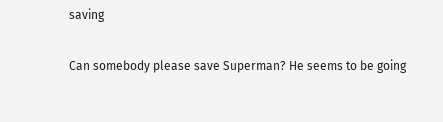saving

Can somebody please save Superman? He seems to be going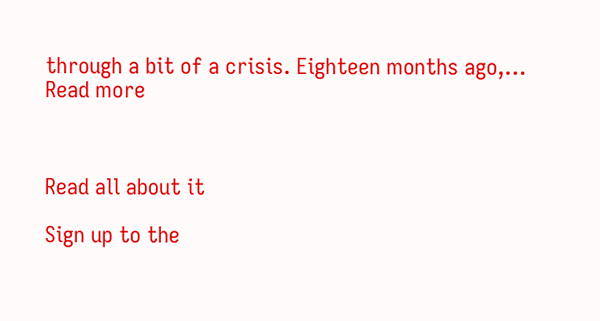through a bit of a crisis. Eighteen months ago,… Read more



Read all about it

Sign up to the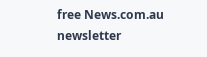free News.com.au newsletter